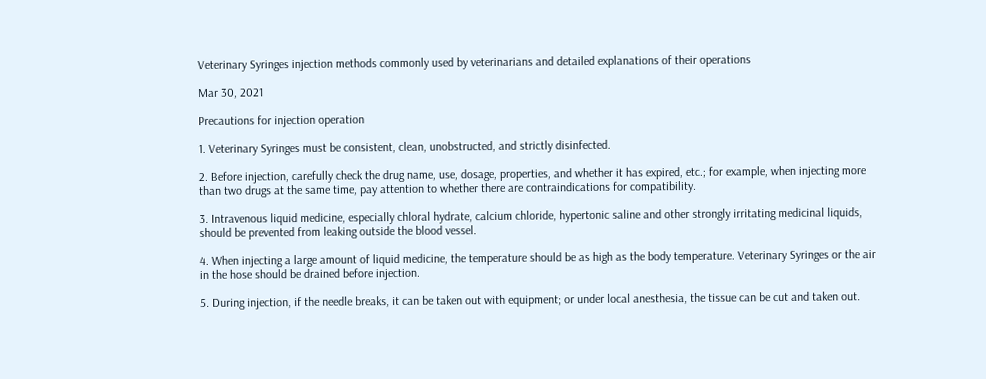Veterinary Syringes injection methods commonly used by veterinarians and detailed explanations of their operations

Mar 30, 2021

Precautions for injection operation

1. Veterinary Syringes must be consistent, clean, unobstructed, and strictly disinfected.

2. Before injection, carefully check the drug name, use, dosage, properties, and whether it has expired, etc.; for example, when injecting more than two drugs at the same time, pay attention to whether there are contraindications for compatibility.

3. Intravenous liquid medicine, especially chloral hydrate, calcium chloride, hypertonic saline and other strongly irritating medicinal liquids, should be prevented from leaking outside the blood vessel.

4. When injecting a large amount of liquid medicine, the temperature should be as high as the body temperature. Veterinary Syringes or the air in the hose should be drained before injection.

5. During injection, if the needle breaks, it can be taken out with equipment; or under local anesthesia, the tissue can be cut and taken out.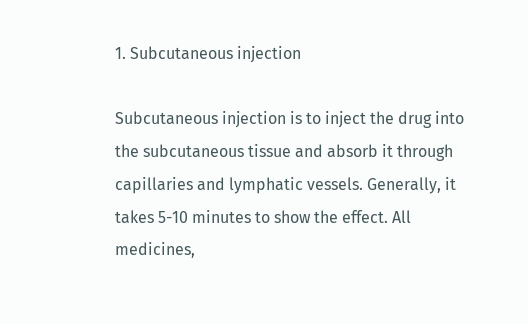1. Subcutaneous injection

Subcutaneous injection is to inject the drug into the subcutaneous tissue and absorb it through capillaries and lymphatic vessels. Generally, it takes 5-10 minutes to show the effect. All medicines,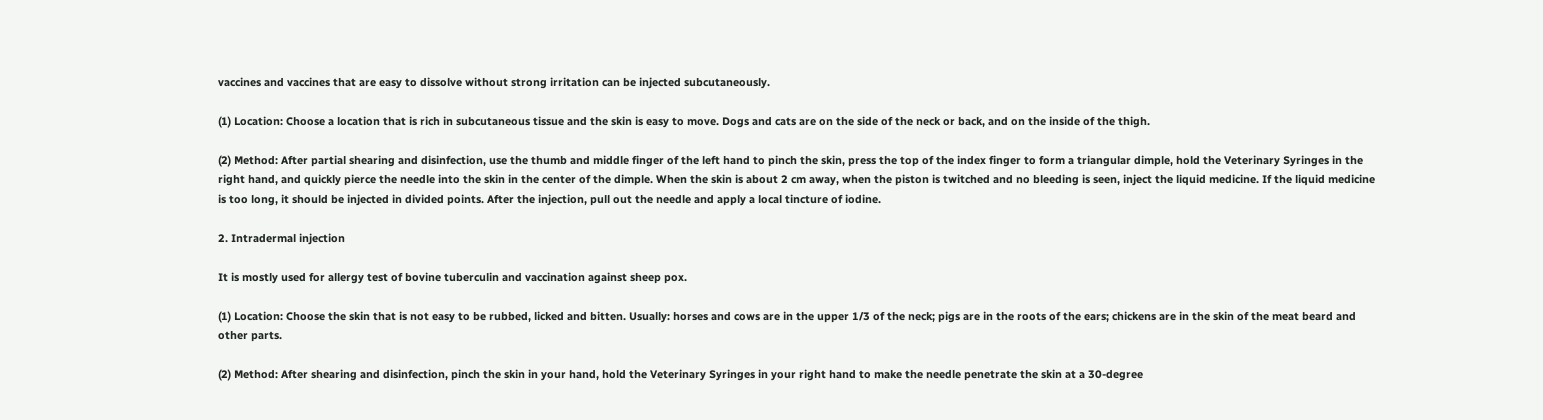vaccines and vaccines that are easy to dissolve without strong irritation can be injected subcutaneously.

(1) Location: Choose a location that is rich in subcutaneous tissue and the skin is easy to move. Dogs and cats are on the side of the neck or back, and on the inside of the thigh.

(2) Method: After partial shearing and disinfection, use the thumb and middle finger of the left hand to pinch the skin, press the top of the index finger to form a triangular dimple, hold the Veterinary Syringes in the right hand, and quickly pierce the needle into the skin in the center of the dimple. When the skin is about 2 cm away, when the piston is twitched and no bleeding is seen, inject the liquid medicine. If the liquid medicine is too long, it should be injected in divided points. After the injection, pull out the needle and apply a local tincture of iodine.

2. Intradermal injection

It is mostly used for allergy test of bovine tuberculin and vaccination against sheep pox.

(1) Location: Choose the skin that is not easy to be rubbed, licked and bitten. Usually: horses and cows are in the upper 1/3 of the neck; pigs are in the roots of the ears; chickens are in the skin of the meat beard and other parts.

(2) Method: After shearing and disinfection, pinch the skin in your hand, hold the Veterinary Syringes in your right hand to make the needle penetrate the skin at a 30-degree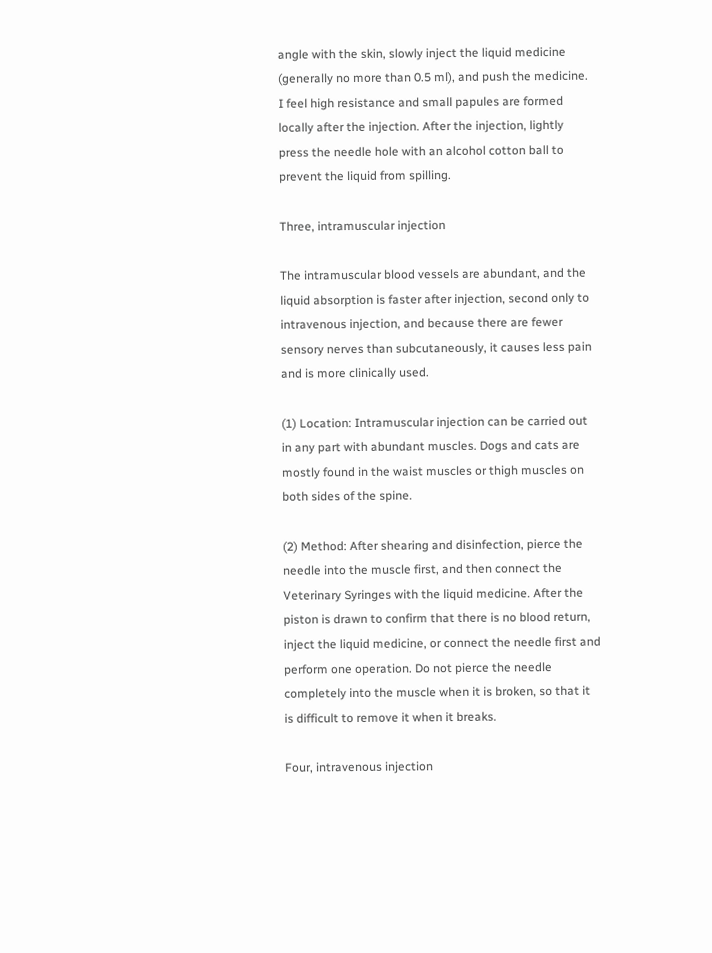angle with the skin, slowly inject the liquid medicine (generally no more than 0.5 ml), and push the medicine. I feel high resistance and small papules are formed locally after the injection. After the injection, lightly press the needle hole with an alcohol cotton ball to prevent the liquid from spilling.

Three, intramuscular injection

The intramuscular blood vessels are abundant, and the liquid absorption is faster after injection, second only to intravenous injection, and because there are fewer sensory nerves than subcutaneously, it causes less pain and is more clinically used.

(1) Location: Intramuscular injection can be carried out in any part with abundant muscles. Dogs and cats are mostly found in the waist muscles or thigh muscles on both sides of the spine.

(2) Method: After shearing and disinfection, pierce the needle into the muscle first, and then connect the Veterinary Syringes with the liquid medicine. After the piston is drawn to confirm that there is no blood return, inject the liquid medicine, or connect the needle first and perform one operation. Do not pierce the needle completely into the muscle when it is broken, so that it is difficult to remove it when it breaks.

Four, intravenous injection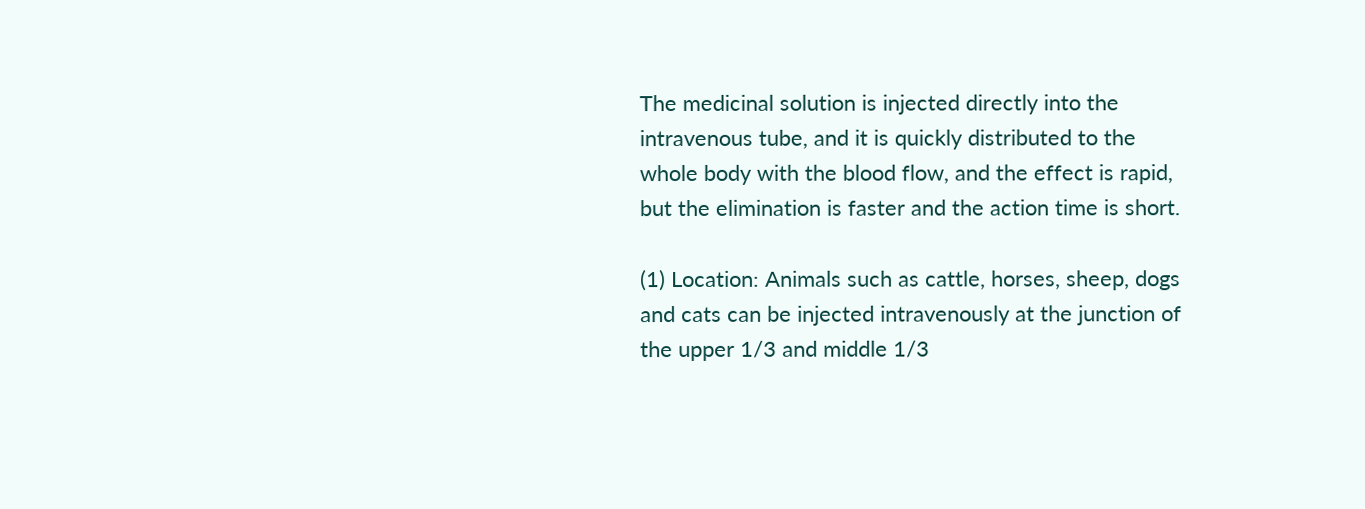The medicinal solution is injected directly into the intravenous tube, and it is quickly distributed to the whole body with the blood flow, and the effect is rapid, but the elimination is faster and the action time is short.

(1) Location: Animals such as cattle, horses, sheep, dogs and cats can be injected intravenously at the junction of the upper 1/3 and middle 1/3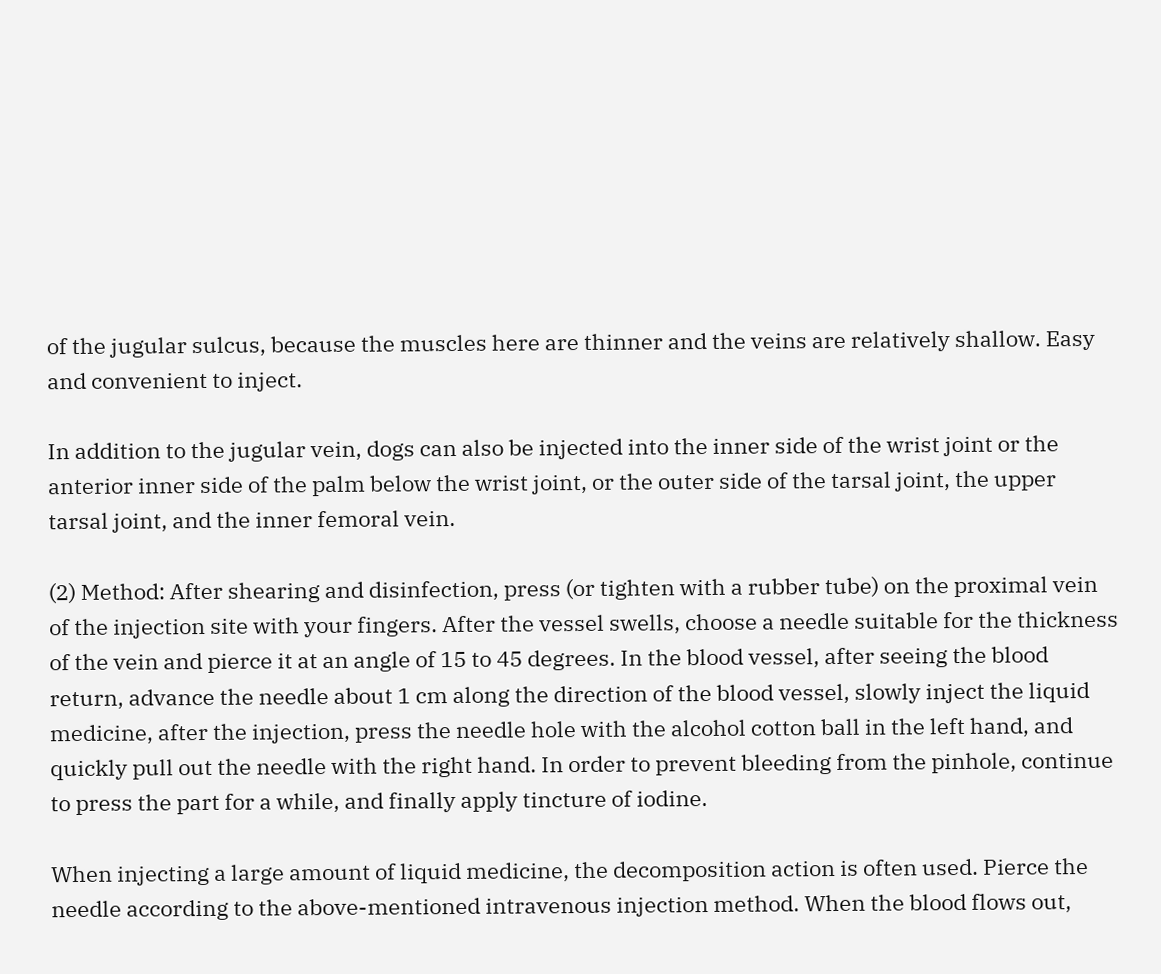of the jugular sulcus, because the muscles here are thinner and the veins are relatively shallow. Easy and convenient to inject.

In addition to the jugular vein, dogs can also be injected into the inner side of the wrist joint or the anterior inner side of the palm below the wrist joint, or the outer side of the tarsal joint, the upper tarsal joint, and the inner femoral vein.

(2) Method: After shearing and disinfection, press (or tighten with a rubber tube) on the proximal vein of the injection site with your fingers. After the vessel swells, choose a needle suitable for the thickness of the vein and pierce it at an angle of 15 to 45 degrees. In the blood vessel, after seeing the blood return, advance the needle about 1 cm along the direction of the blood vessel, slowly inject the liquid medicine, after the injection, press the needle hole with the alcohol cotton ball in the left hand, and quickly pull out the needle with the right hand. In order to prevent bleeding from the pinhole, continue to press the part for a while, and finally apply tincture of iodine.

When injecting a large amount of liquid medicine, the decomposition action is often used. Pierce the needle according to the above-mentioned intravenous injection method. When the blood flows out,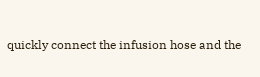quickly connect the infusion hose and the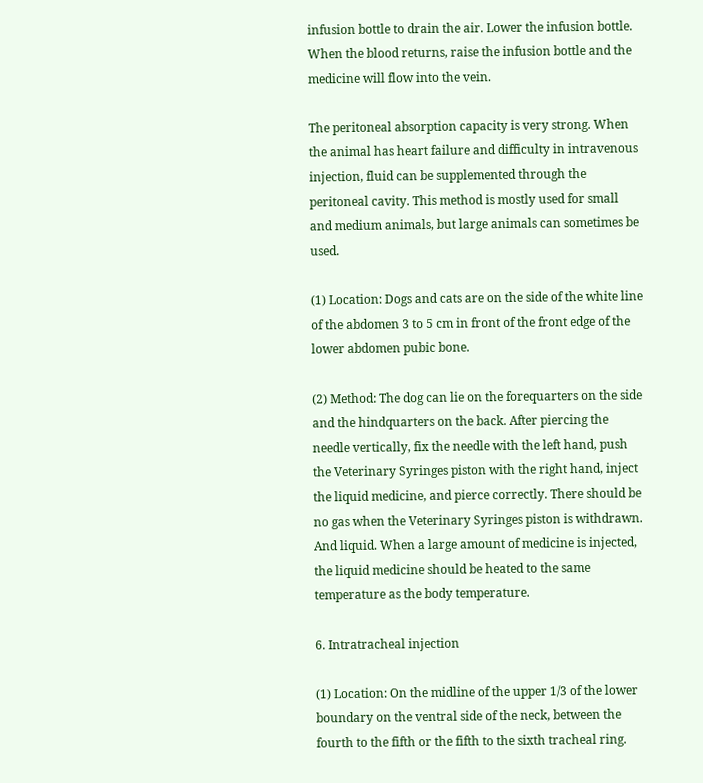infusion bottle to drain the air. Lower the infusion bottle. When the blood returns, raise the infusion bottle and the medicine will flow into the vein.

The peritoneal absorption capacity is very strong. When the animal has heart failure and difficulty in intravenous injection, fluid can be supplemented through the peritoneal cavity. This method is mostly used for small and medium animals, but large animals can sometimes be used.

(1) Location: Dogs and cats are on the side of the white line of the abdomen 3 to 5 cm in front of the front edge of the lower abdomen pubic bone.

(2) Method: The dog can lie on the forequarters on the side and the hindquarters on the back. After piercing the needle vertically, fix the needle with the left hand, push the Veterinary Syringes piston with the right hand, inject the liquid medicine, and pierce correctly. There should be no gas when the Veterinary Syringes piston is withdrawn. And liquid. When a large amount of medicine is injected, the liquid medicine should be heated to the same temperature as the body temperature.

6. Intratracheal injection

(1) Location: On the midline of the upper 1/3 of the lower boundary on the ventral side of the neck, between the fourth to the fifth or the fifth to the sixth tracheal ring.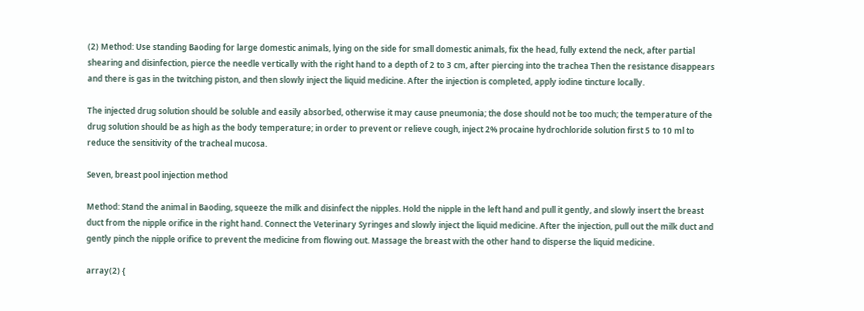(2) Method: Use standing Baoding for large domestic animals, lying on the side for small domestic animals, fix the head, fully extend the neck, after partial shearing and disinfection, pierce the needle vertically with the right hand to a depth of 2 to 3 cm, after piercing into the trachea Then the resistance disappears and there is gas in the twitching piston, and then slowly inject the liquid medicine. After the injection is completed, apply iodine tincture locally.

The injected drug solution should be soluble and easily absorbed, otherwise it may cause pneumonia; the dose should not be too much; the temperature of the drug solution should be as high as the body temperature; in order to prevent or relieve cough, inject 2% procaine hydrochloride solution first 5 to 10 ml to reduce the sensitivity of the tracheal mucosa.

Seven, breast pool injection method

Method: Stand the animal in Baoding, squeeze the milk and disinfect the nipples. Hold the nipple in the left hand and pull it gently, and slowly insert the breast duct from the nipple orifice in the right hand. Connect the Veterinary Syringes and slowly inject the liquid medicine. After the injection, pull out the milk duct and gently pinch the nipple orifice to prevent the medicine from flowing out. Massage the breast with the other hand to disperse the liquid medicine.

array(2) {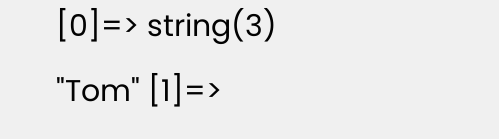[0]=> string(3) "Tom" [1]=>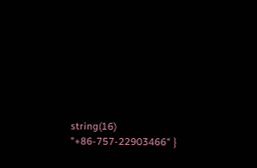string(16) "+86-757-22903466" }